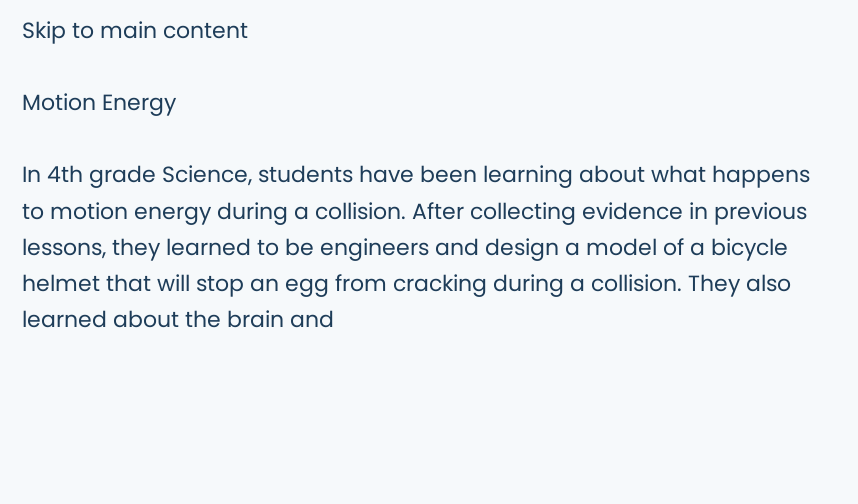Skip to main content

Motion Energy

In 4th grade Science, students have been learning about what happens to motion energy during a collision. After collecting evidence in previous lessons, they learned to be engineers and design a model of a bicycle helmet that will stop an egg from cracking during a collision. They also learned about the brain and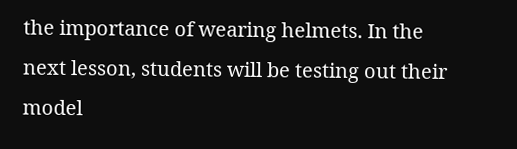the importance of wearing helmets. In the next lesson, students will be testing out their model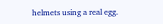helmets using a real egg.